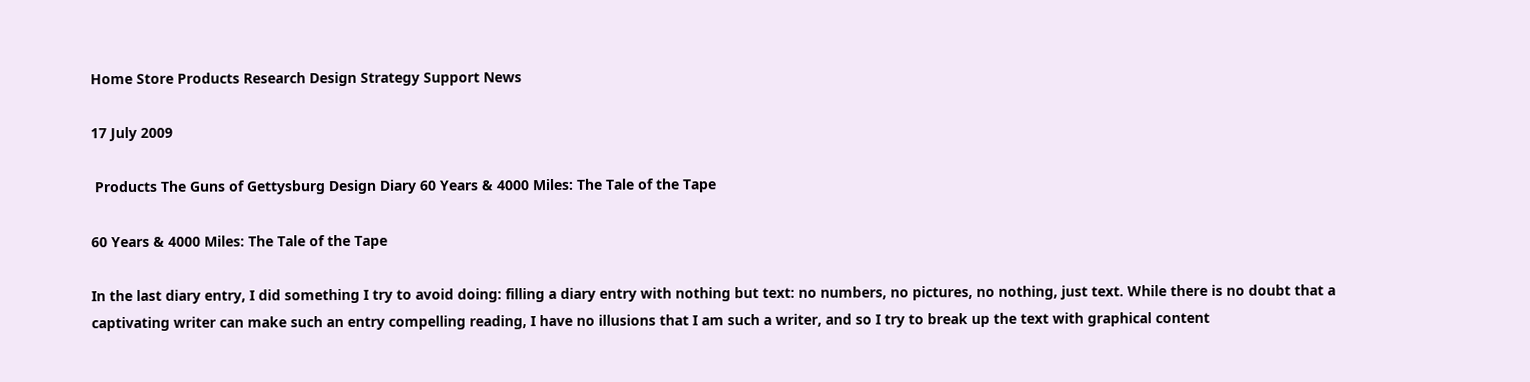Home Store Products Research Design Strategy Support News

17 July 2009

 Products The Guns of Gettysburg Design Diary 60 Years & 4000 Miles: The Tale of the Tape

60 Years & 4000 Miles: The Tale of the Tape

In the last diary entry, I did something I try to avoid doing: filling a diary entry with nothing but text: no numbers, no pictures, no nothing, just text. While there is no doubt that a captivating writer can make such an entry compelling reading, I have no illusions that I am such a writer, and so I try to break up the text with graphical content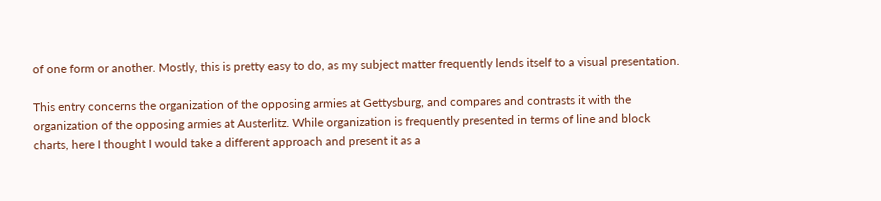of one form or another. Mostly, this is pretty easy to do, as my subject matter frequently lends itself to a visual presentation.

This entry concerns the organization of the opposing armies at Gettysburg, and compares and contrasts it with the organization of the opposing armies at Austerlitz. While organization is frequently presented in terms of line and block charts, here I thought I would take a different approach and present it as a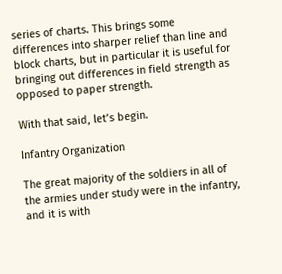series of charts. This brings some differences into sharper relief than line and block charts, but in particular it is useful for bringing out differences in field strength as opposed to paper strength.

With that said, let’s begin.

Infantry Organization

The great majority of the soldiers in all of the armies under study were in the infantry, and it is with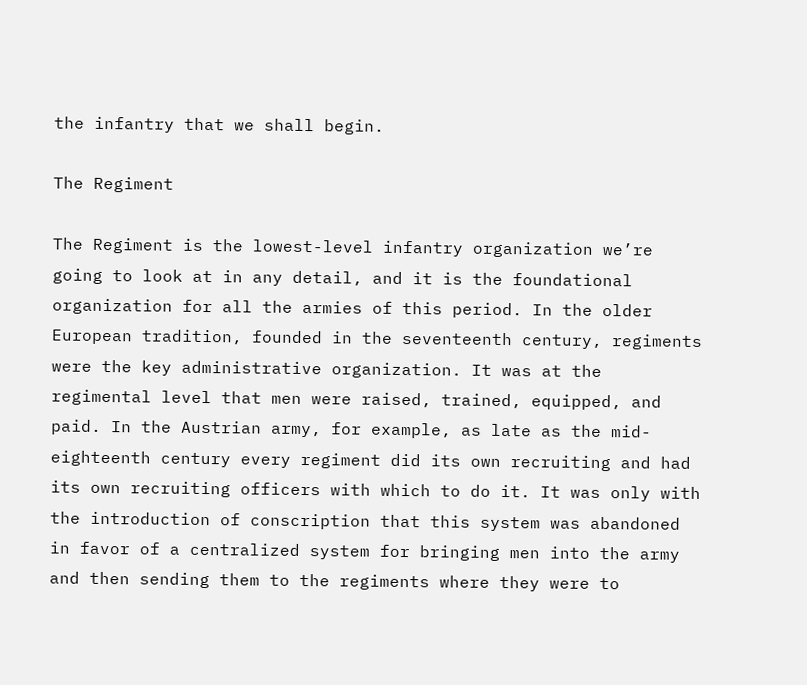the infantry that we shall begin.

The Regiment

The Regiment is the lowest-level infantry organization we’re going to look at in any detail, and it is the foundational organization for all the armies of this period. In the older European tradition, founded in the seventeenth century, regiments were the key administrative organization. It was at the regimental level that men were raised, trained, equipped, and paid. In the Austrian army, for example, as late as the mid-eighteenth century every regiment did its own recruiting and had its own recruiting officers with which to do it. It was only with the introduction of conscription that this system was abandoned in favor of a centralized system for bringing men into the army and then sending them to the regiments where they were to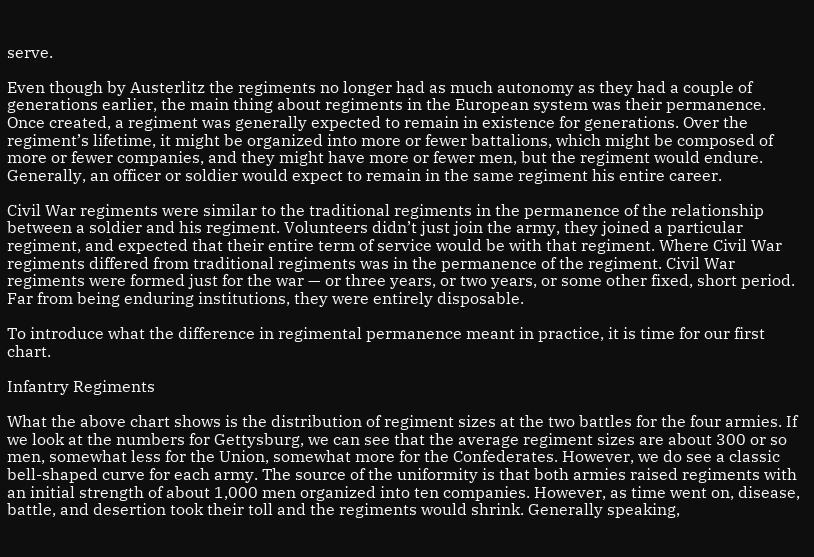serve.

Even though by Austerlitz the regiments no longer had as much autonomy as they had a couple of generations earlier, the main thing about regiments in the European system was their permanence. Once created, a regiment was generally expected to remain in existence for generations. Over the regiment’s lifetime, it might be organized into more or fewer battalions, which might be composed of more or fewer companies, and they might have more or fewer men, but the regiment would endure. Generally, an officer or soldier would expect to remain in the same regiment his entire career.

Civil War regiments were similar to the traditional regiments in the permanence of the relationship between a soldier and his regiment. Volunteers didn’t just join the army, they joined a particular regiment, and expected that their entire term of service would be with that regiment. Where Civil War regiments differed from traditional regiments was in the permanence of the regiment. Civil War regiments were formed just for the war — or three years, or two years, or some other fixed, short period. Far from being enduring institutions, they were entirely disposable.

To introduce what the difference in regimental permanence meant in practice, it is time for our first chart.

Infantry Regiments

What the above chart shows is the distribution of regiment sizes at the two battles for the four armies. If we look at the numbers for Gettysburg, we can see that the average regiment sizes are about 300 or so men, somewhat less for the Union, somewhat more for the Confederates. However, we do see a classic bell-shaped curve for each army. The source of the uniformity is that both armies raised regiments with an initial strength of about 1,000 men organized into ten companies. However, as time went on, disease, battle, and desertion took their toll and the regiments would shrink. Generally speaking,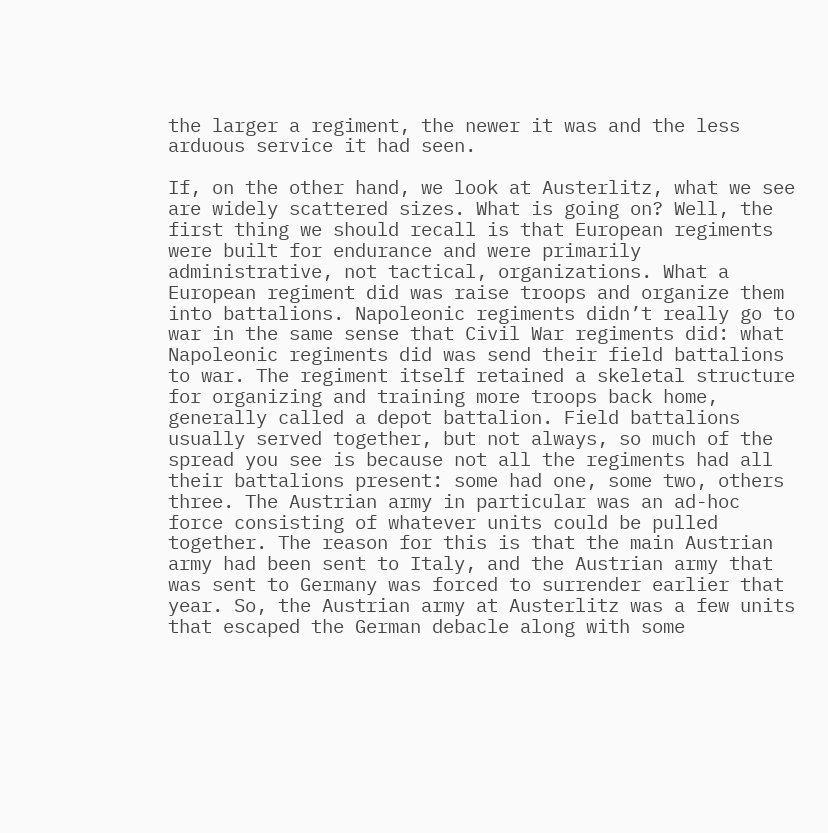the larger a regiment, the newer it was and the less arduous service it had seen.

If, on the other hand, we look at Austerlitz, what we see are widely scattered sizes. What is going on? Well, the first thing we should recall is that European regiments were built for endurance and were primarily administrative, not tactical, organizations. What a European regiment did was raise troops and organize them into battalions. Napoleonic regiments didn’t really go to war in the same sense that Civil War regiments did: what Napoleonic regiments did was send their field battalions to war. The regiment itself retained a skeletal structure for organizing and training more troops back home, generally called a depot battalion. Field battalions usually served together, but not always, so much of the spread you see is because not all the regiments had all their battalions present: some had one, some two, others three. The Austrian army in particular was an ad-hoc force consisting of whatever units could be pulled together. The reason for this is that the main Austrian army had been sent to Italy, and the Austrian army that was sent to Germany was forced to surrender earlier that year. So, the Austrian army at Austerlitz was a few units that escaped the German debacle along with some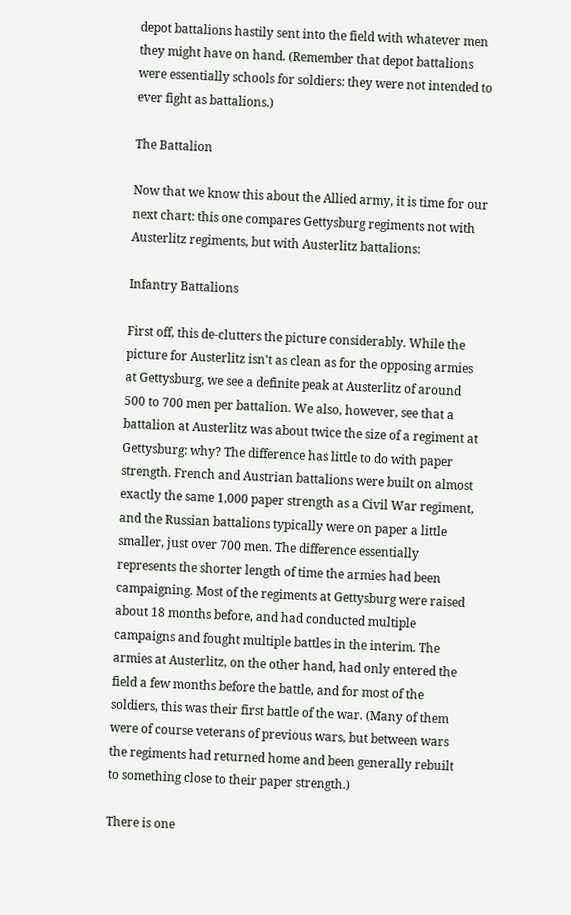depot battalions hastily sent into the field with whatever men they might have on hand. (Remember that depot battalions were essentially schools for soldiers: they were not intended to ever fight as battalions.)

The Battalion

Now that we know this about the Allied army, it is time for our next chart: this one compares Gettysburg regiments not with Austerlitz regiments, but with Austerlitz battalions:

Infantry Battalions

First off, this de-clutters the picture considerably. While the picture for Austerlitz isn't as clean as for the opposing armies at Gettysburg, we see a definite peak at Austerlitz of around 500 to 700 men per battalion. We also, however, see that a battalion at Austerlitz was about twice the size of a regiment at Gettysburg: why? The difference has little to do with paper strength. French and Austrian battalions were built on almost exactly the same 1,000 paper strength as a Civil War regiment, and the Russian battalions typically were on paper a little smaller, just over 700 men. The difference essentially represents the shorter length of time the armies had been campaigning. Most of the regiments at Gettysburg were raised about 18 months before, and had conducted multiple campaigns and fought multiple battles in the interim. The armies at Austerlitz, on the other hand, had only entered the field a few months before the battle, and for most of the soldiers, this was their first battle of the war. (Many of them were of course veterans of previous wars, but between wars the regiments had returned home and been generally rebuilt to something close to their paper strength.)

There is one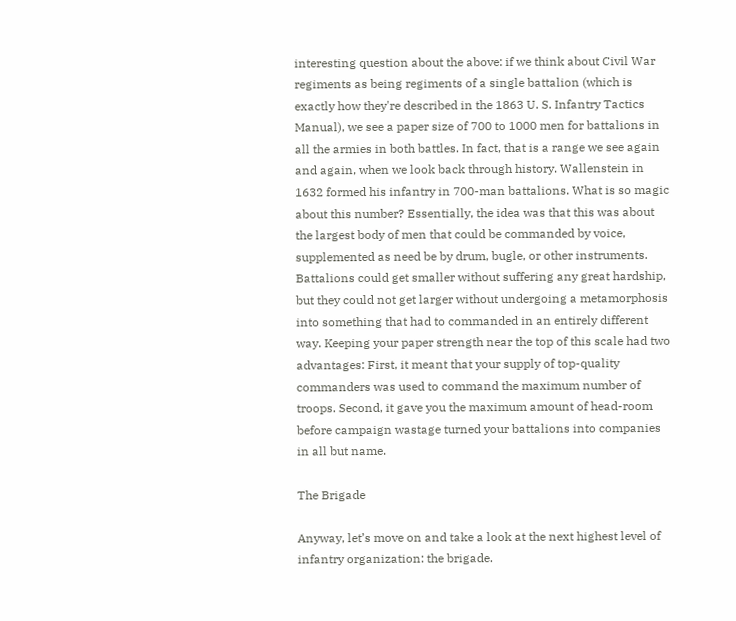interesting question about the above: if we think about Civil War regiments as being regiments of a single battalion (which is exactly how they're described in the 1863 U. S. Infantry Tactics Manual), we see a paper size of 700 to 1000 men for battalions in all the armies in both battles. In fact, that is a range we see again and again, when we look back through history. Wallenstein in 1632 formed his infantry in 700-man battalions. What is so magic about this number? Essentially, the idea was that this was about the largest body of men that could be commanded by voice, supplemented as need be by drum, bugle, or other instruments. Battalions could get smaller without suffering any great hardship, but they could not get larger without undergoing a metamorphosis into something that had to commanded in an entirely different way. Keeping your paper strength near the top of this scale had two advantages: First, it meant that your supply of top-quality commanders was used to command the maximum number of troops. Second, it gave you the maximum amount of head-room before campaign wastage turned your battalions into companies in all but name.

The Brigade

Anyway, let’s move on and take a look at the next highest level of infantry organization: the brigade.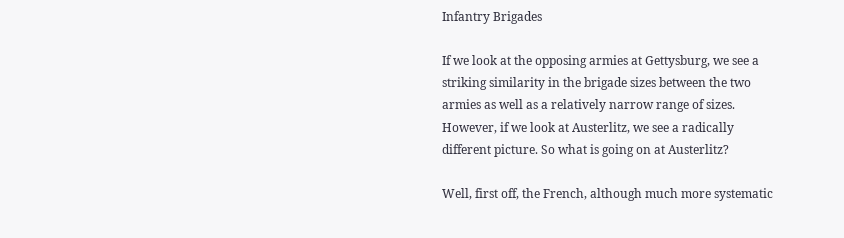Infantry Brigades

If we look at the opposing armies at Gettysburg, we see a striking similarity in the brigade sizes between the two armies as well as a relatively narrow range of sizes. However, if we look at Austerlitz, we see a radically different picture. So what is going on at Austerlitz?

Well, first off, the French, although much more systematic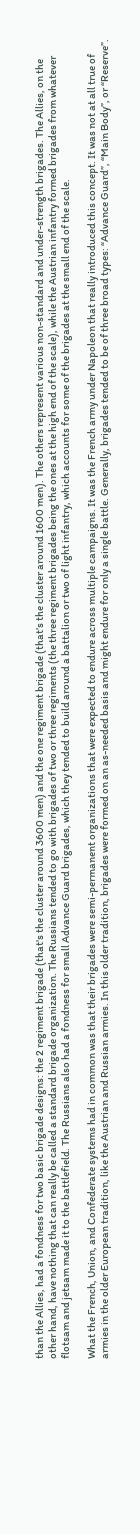than the Allies, had a fondness for two basic brigade designs: the 2 regiment brigade (that's the cluster around 3600 men) and the one regiment brigade (that’s the cluster around 1600 men). The others represent various non-standard and under-strength brigades. The Allies, on the other hand, have nothing that can really be called a standard brigade organization. The Russians tended to go with brigades of two or three regiments (the three regiment brigades being the ones at the high end of the scale), while the Austrian infantry formed brigades from whatever flotsam and jetsam made it to the battlefield. The Russians also had a fondness for small Advance Guard brigades, which they tended to build around a battalion or two of light infantry, which accounts for some of the brigades at the small end of the scale.

What the French, Union, and Confederate systems had in common was that their brigades were semi-permanent organizations that were expected to endure across multiple campaigns. It was the French army under Napoleon that really introduced this concept. It was not at all true of armies in the older European tradition, like the Austrian and Russian armies. In this older tradition, brigades were formed on an as-needed basis and might endure for only a single battle. Generally, brigades tended to be of three broad types: “Advance Guard”, “Main Body”, or “Reserve”.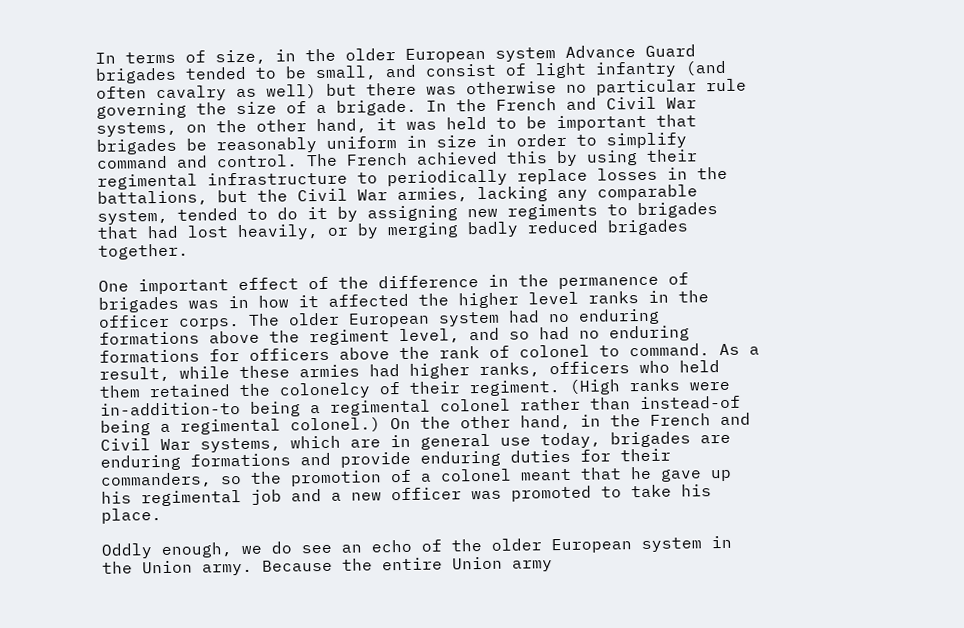In terms of size, in the older European system Advance Guard brigades tended to be small, and consist of light infantry (and often cavalry as well) but there was otherwise no particular rule governing the size of a brigade. In the French and Civil War systems, on the other hand, it was held to be important that brigades be reasonably uniform in size in order to simplify command and control. The French achieved this by using their regimental infrastructure to periodically replace losses in the battalions, but the Civil War armies, lacking any comparable system, tended to do it by assigning new regiments to brigades that had lost heavily, or by merging badly reduced brigades together.

One important effect of the difference in the permanence of brigades was in how it affected the higher level ranks in the officer corps. The older European system had no enduring formations above the regiment level, and so had no enduring formations for officers above the rank of colonel to command. As a result, while these armies had higher ranks, officers who held them retained the colonelcy of their regiment. (High ranks were in-addition-to being a regimental colonel rather than instead-of being a regimental colonel.) On the other hand, in the French and Civil War systems, which are in general use today, brigades are enduring formations and provide enduring duties for their commanders, so the promotion of a colonel meant that he gave up his regimental job and a new officer was promoted to take his place.

Oddly enough, we do see an echo of the older European system in the Union army. Because the entire Union army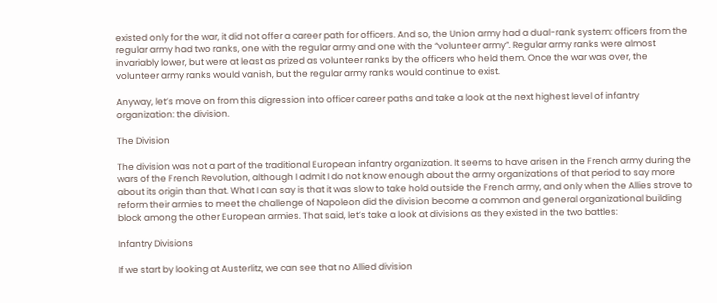existed only for the war, it did not offer a career path for officers. And so, the Union army had a dual-rank system: officers from the regular army had two ranks, one with the regular army and one with the “volunteer army”. Regular army ranks were almost invariably lower, but were at least as prized as volunteer ranks by the officers who held them. Once the war was over, the volunteer army ranks would vanish, but the regular army ranks would continue to exist.

Anyway, let’s move on from this digression into officer career paths and take a look at the next highest level of infantry organization: the division.

The Division

The division was not a part of the traditional European infantry organization. It seems to have arisen in the French army during the wars of the French Revolution, although I admit I do not know enough about the army organizations of that period to say more about its origin than that. What I can say is that it was slow to take hold outside the French army, and only when the Allies strove to reform their armies to meet the challenge of Napoleon did the division become a common and general organizational building block among the other European armies. That said, let’s take a look at divisions as they existed in the two battles:

Infantry Divisions

If we start by looking at Austerlitz, we can see that no Allied division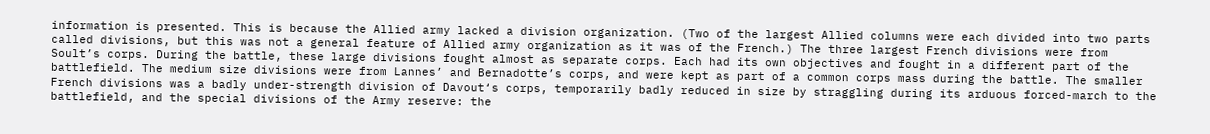information is presented. This is because the Allied army lacked a division organization. (Two of the largest Allied columns were each divided into two parts called divisions, but this was not a general feature of Allied army organization as it was of the French.) The three largest French divisions were from Soult’s corps. During the battle, these large divisions fought almost as separate corps. Each had its own objectives and fought in a different part of the battlefield. The medium size divisions were from Lannes’ and Bernadotte’s corps, and were kept as part of a common corps mass during the battle. The smaller French divisions was a badly under-strength division of Davout‘s corps, temporarily badly reduced in size by straggling during its arduous forced-march to the battlefield, and the special divisions of the Army reserve: the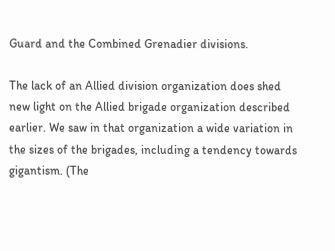Guard and the Combined Grenadier divisions.

The lack of an Allied division organization does shed new light on the Allied brigade organization described earlier. We saw in that organization a wide variation in the sizes of the brigades, including a tendency towards gigantism. (The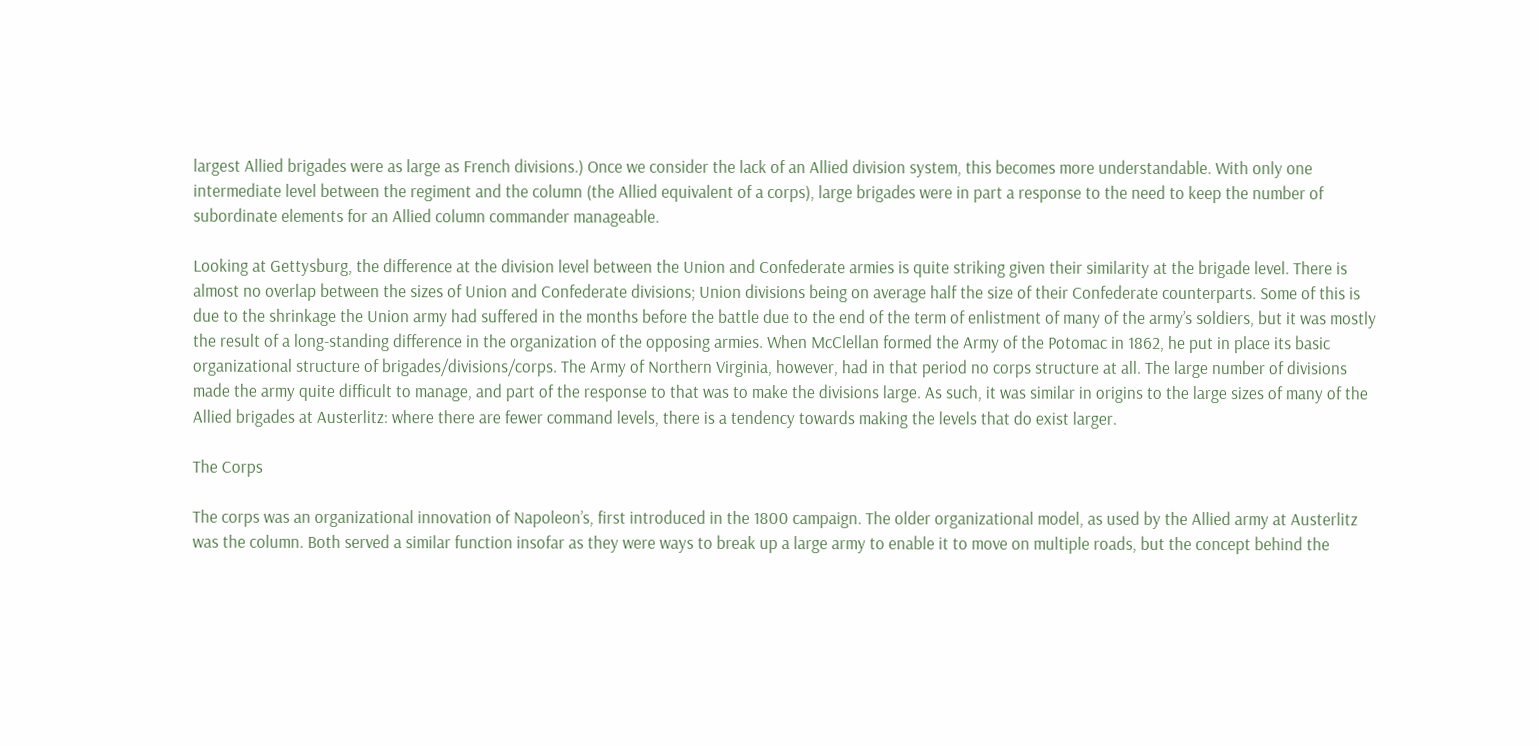largest Allied brigades were as large as French divisions.) Once we consider the lack of an Allied division system, this becomes more understandable. With only one intermediate level between the regiment and the column (the Allied equivalent of a corps), large brigades were in part a response to the need to keep the number of subordinate elements for an Allied column commander manageable.

Looking at Gettysburg, the difference at the division level between the Union and Confederate armies is quite striking given their similarity at the brigade level. There is almost no overlap between the sizes of Union and Confederate divisions; Union divisions being on average half the size of their Confederate counterparts. Some of this is due to the shrinkage the Union army had suffered in the months before the battle due to the end of the term of enlistment of many of the army’s soldiers, but it was mostly the result of a long-standing difference in the organization of the opposing armies. When McClellan formed the Army of the Potomac in 1862, he put in place its basic organizational structure of brigades/divisions/corps. The Army of Northern Virginia, however, had in that period no corps structure at all. The large number of divisions made the army quite difficult to manage, and part of the response to that was to make the divisions large. As such, it was similar in origins to the large sizes of many of the Allied brigades at Austerlitz: where there are fewer command levels, there is a tendency towards making the levels that do exist larger.

The Corps

The corps was an organizational innovation of Napoleon’s, first introduced in the 1800 campaign. The older organizational model, as used by the Allied army at Austerlitz was the column. Both served a similar function insofar as they were ways to break up a large army to enable it to move on multiple roads, but the concept behind the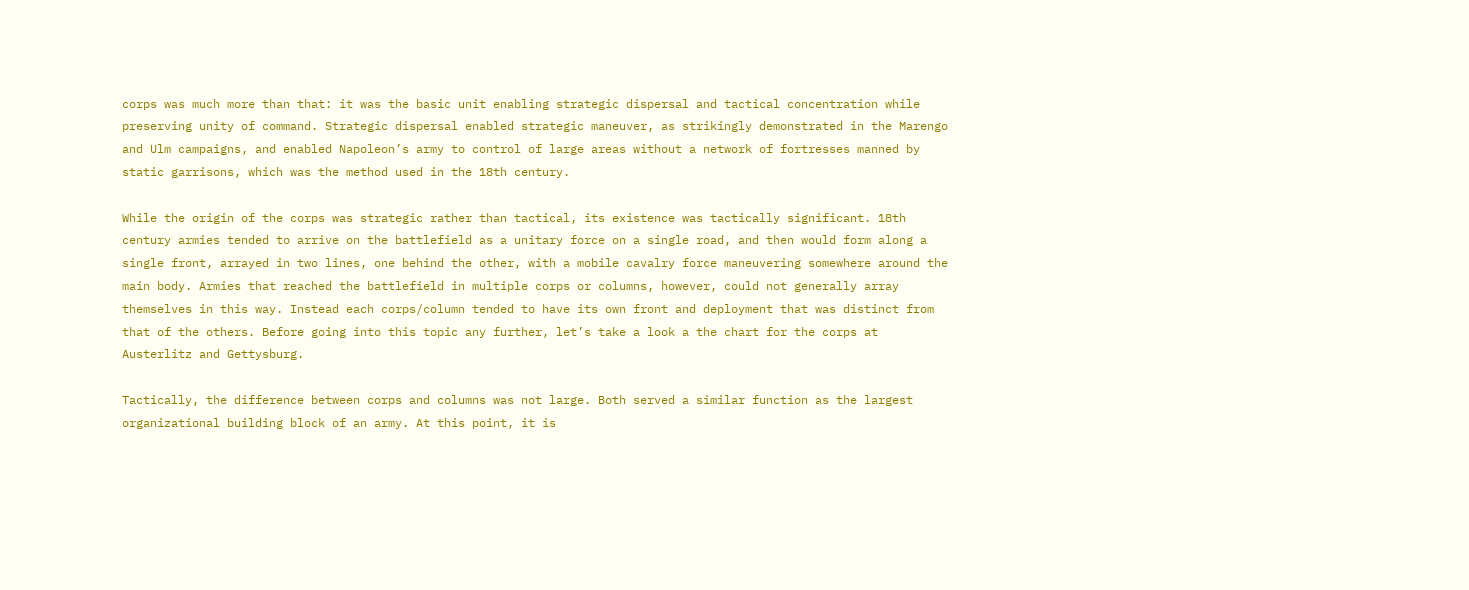corps was much more than that: it was the basic unit enabling strategic dispersal and tactical concentration while preserving unity of command. Strategic dispersal enabled strategic maneuver, as strikingly demonstrated in the Marengo and Ulm campaigns, and enabled Napoleon’s army to control of large areas without a network of fortresses manned by static garrisons, which was the method used in the 18th century.

While the origin of the corps was strategic rather than tactical, its existence was tactically significant. 18th century armies tended to arrive on the battlefield as a unitary force on a single road, and then would form along a single front, arrayed in two lines, one behind the other, with a mobile cavalry force maneuvering somewhere around the main body. Armies that reached the battlefield in multiple corps or columns, however, could not generally array themselves in this way. Instead each corps/column tended to have its own front and deployment that was distinct from that of the others. Before going into this topic any further, let’s take a look a the chart for the corps at Austerlitz and Gettysburg.

Tactically, the difference between corps and columns was not large. Both served a similar function as the largest organizational building block of an army. At this point, it is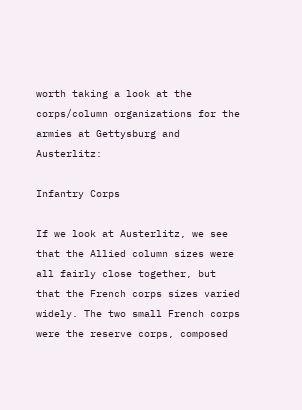worth taking a look at the corps/column organizations for the armies at Gettysburg and Austerlitz:

Infantry Corps

If we look at Austerlitz, we see that the Allied column sizes were all fairly close together, but that the French corps sizes varied widely. The two small French corps were the reserve corps, composed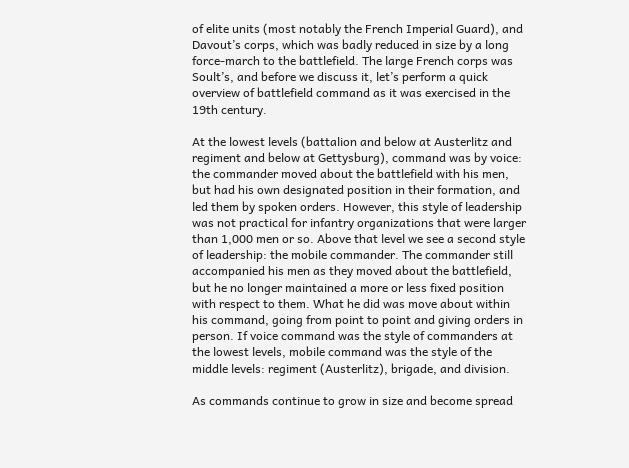of elite units (most notably the French Imperial Guard), and Davout’s corps, which was badly reduced in size by a long force-march to the battlefield. The large French corps was Soult’s, and before we discuss it, let’s perform a quick overview of battlefield command as it was exercised in the 19th century.

At the lowest levels (battalion and below at Austerlitz and regiment and below at Gettysburg), command was by voice: the commander moved about the battlefield with his men, but had his own designated position in their formation, and led them by spoken orders. However, this style of leadership was not practical for infantry organizations that were larger than 1,000 men or so. Above that level we see a second style of leadership: the mobile commander. The commander still accompanied his men as they moved about the battlefield, but he no longer maintained a more or less fixed position with respect to them. What he did was move about within his command, going from point to point and giving orders in person. If voice command was the style of commanders at the lowest levels, mobile command was the style of the middle levels: regiment (Austerlitz), brigade, and division.

As commands continue to grow in size and become spread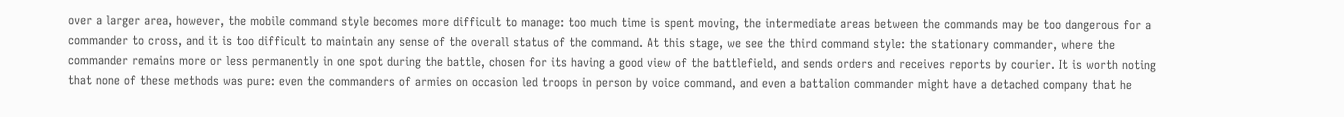over a larger area, however, the mobile command style becomes more difficult to manage: too much time is spent moving, the intermediate areas between the commands may be too dangerous for a commander to cross, and it is too difficult to maintain any sense of the overall status of the command. At this stage, we see the third command style: the stationary commander, where the commander remains more or less permanently in one spot during the battle, chosen for its having a good view of the battlefield, and sends orders and receives reports by courier. It is worth noting that none of these methods was pure: even the commanders of armies on occasion led troops in person by voice command, and even a battalion commander might have a detached company that he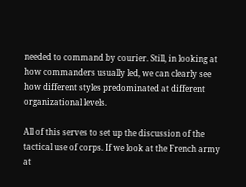needed to command by courier. Still, in looking at how commanders usually led, we can clearly see how different styles predominated at different organizational levels.

All of this serves to set up the discussion of the tactical use of corps. If we look at the French army at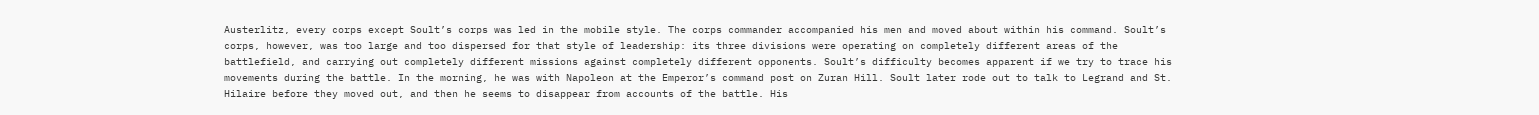Austerlitz, every corps except Soult’s corps was led in the mobile style. The corps commander accompanied his men and moved about within his command. Soult’s corps, however, was too large and too dispersed for that style of leadership: its three divisions were operating on completely different areas of the battlefield, and carrying out completely different missions against completely different opponents. Soult’s difficulty becomes apparent if we try to trace his movements during the battle. In the morning, he was with Napoleon at the Emperor’s command post on Zuran Hill. Soult later rode out to talk to Legrand and St. Hilaire before they moved out, and then he seems to disappear from accounts of the battle. His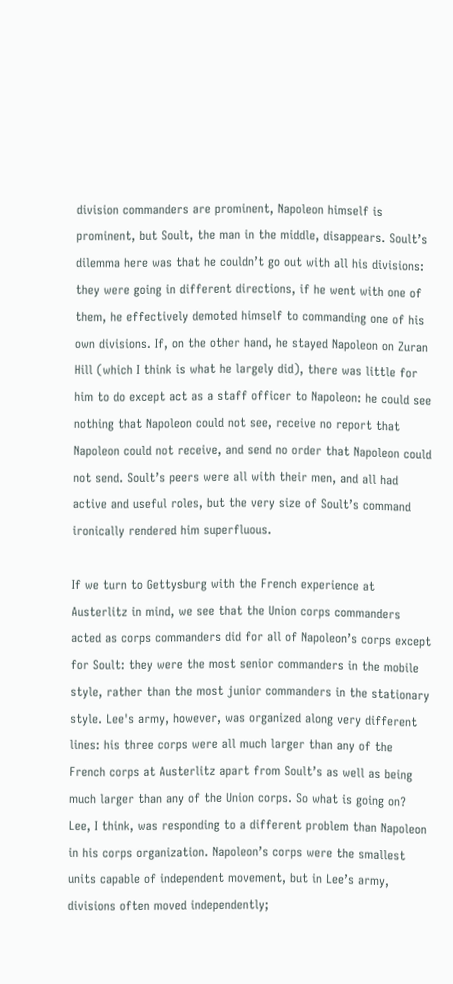division commanders are prominent, Napoleon himself is prominent, but Soult, the man in the middle, disappears. Soult’s dilemma here was that he couldn’t go out with all his divisions: they were going in different directions, if he went with one of them, he effectively demoted himself to commanding one of his own divisions. If, on the other hand, he stayed Napoleon on Zuran Hill (which I think is what he largely did), there was little for him to do except act as a staff officer to Napoleon: he could see nothing that Napoleon could not see, receive no report that Napoleon could not receive, and send no order that Napoleon could not send. Soult’s peers were all with their men, and all had active and useful roles, but the very size of Soult’s command ironically rendered him superfluous.

If we turn to Gettysburg with the French experience at Austerlitz in mind, we see that the Union corps commanders acted as corps commanders did for all of Napoleon’s corps except for Soult: they were the most senior commanders in the mobile style, rather than the most junior commanders in the stationary style. Lee's army, however, was organized along very different lines: his three corps were all much larger than any of the French corps at Austerlitz apart from Soult’s as well as being much larger than any of the Union corps. So what is going on? Lee, I think, was responding to a different problem than Napoleon in his corps organization. Napoleon’s corps were the smallest units capable of independent movement, but in Lee’s army, divisions often moved independently;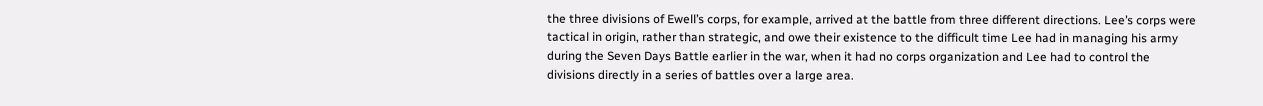the three divisions of Ewell’s corps, for example, arrived at the battle from three different directions. Lee’s corps were tactical in origin, rather than strategic, and owe their existence to the difficult time Lee had in managing his army during the Seven Days Battle earlier in the war, when it had no corps organization and Lee had to control the divisions directly in a series of battles over a large area.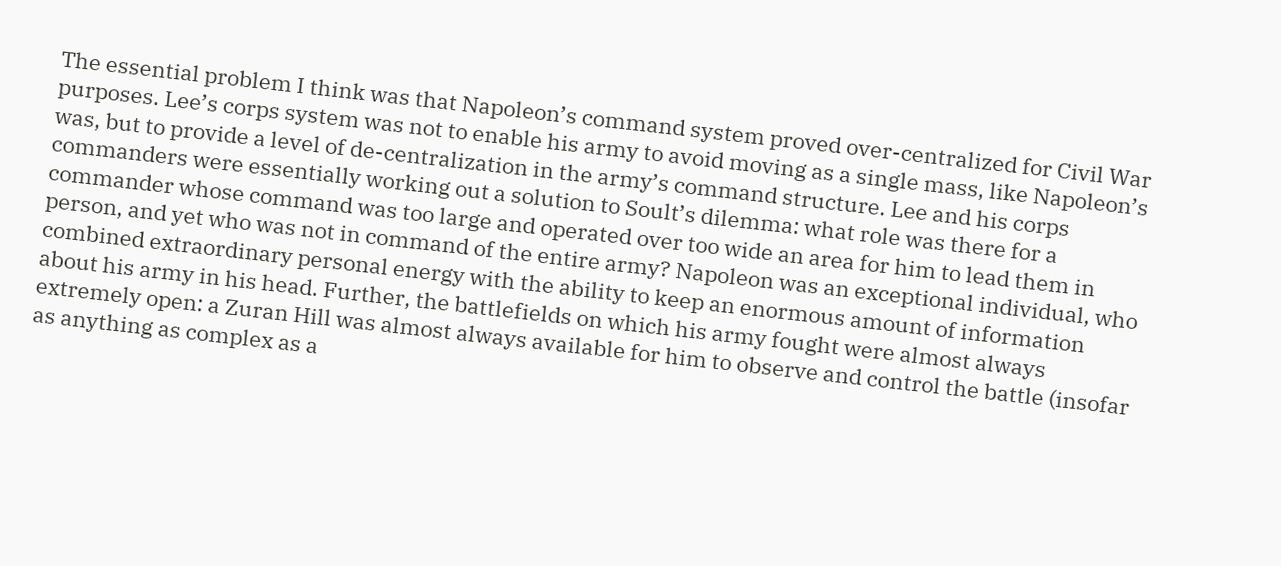The essential problem I think was that Napoleon’s command system proved over-centralized for Civil War purposes. Lee’s corps system was not to enable his army to avoid moving as a single mass, like Napoleon’s was, but to provide a level of de-centralization in the army’s command structure. Lee and his corps commanders were essentially working out a solution to Soult’s dilemma: what role was there for a commander whose command was too large and operated over too wide an area for him to lead them in person, and yet who was not in command of the entire army? Napoleon was an exceptional individual, who combined extraordinary personal energy with the ability to keep an enormous amount of information about his army in his head. Further, the battlefields on which his army fought were almost always extremely open: a Zuran Hill was almost always available for him to observe and control the battle (insofar as anything as complex as a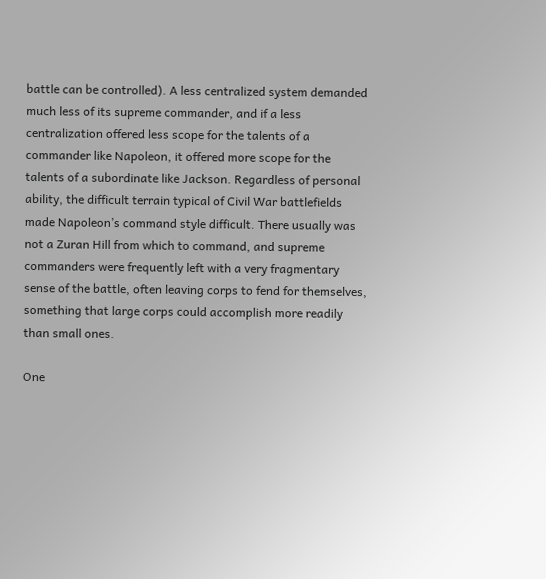battle can be controlled). A less centralized system demanded much less of its supreme commander, and if a less centralization offered less scope for the talents of a commander like Napoleon, it offered more scope for the talents of a subordinate like Jackson. Regardless of personal ability, the difficult terrain typical of Civil War battlefields made Napoleon’s command style difficult. There usually was not a Zuran Hill from which to command, and supreme commanders were frequently left with a very fragmentary sense of the battle, often leaving corps to fend for themselves, something that large corps could accomplish more readily than small ones.

One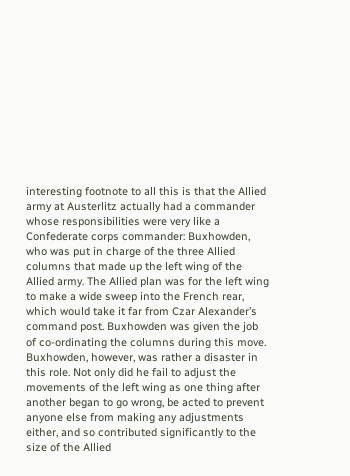interesting footnote to all this is that the Allied army at Austerlitz actually had a commander whose responsibilities were very like a Confederate corps commander: Buxhowden, who was put in charge of the three Allied columns that made up the left wing of the Allied army. The Allied plan was for the left wing to make a wide sweep into the French rear, which would take it far from Czar Alexander’s command post. Buxhowden was given the job of co-ordinating the columns during this move. Buxhowden, however, was rather a disaster in this role. Not only did he fail to adjust the movements of the left wing as one thing after another began to go wrong, be acted to prevent anyone else from making any adjustments either, and so contributed significantly to the size of the Allied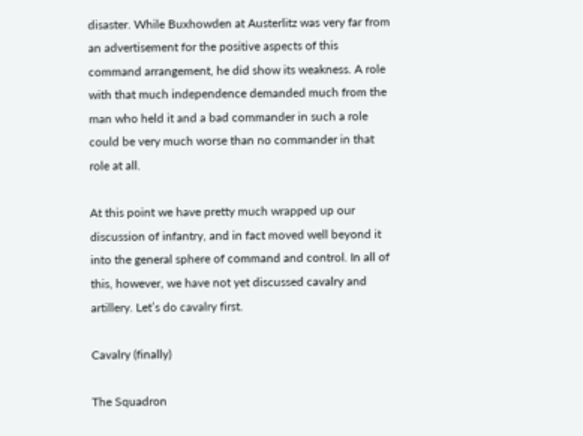disaster. While Buxhowden at Austerlitz was very far from an advertisement for the positive aspects of this command arrangement, he did show its weakness. A role with that much independence demanded much from the man who held it and a bad commander in such a role could be very much worse than no commander in that role at all.

At this point we have pretty much wrapped up our discussion of infantry, and in fact moved well beyond it into the general sphere of command and control. In all of this, however, we have not yet discussed cavalry and artillery. Let’s do cavalry first.

Cavalry (finally)

The Squadron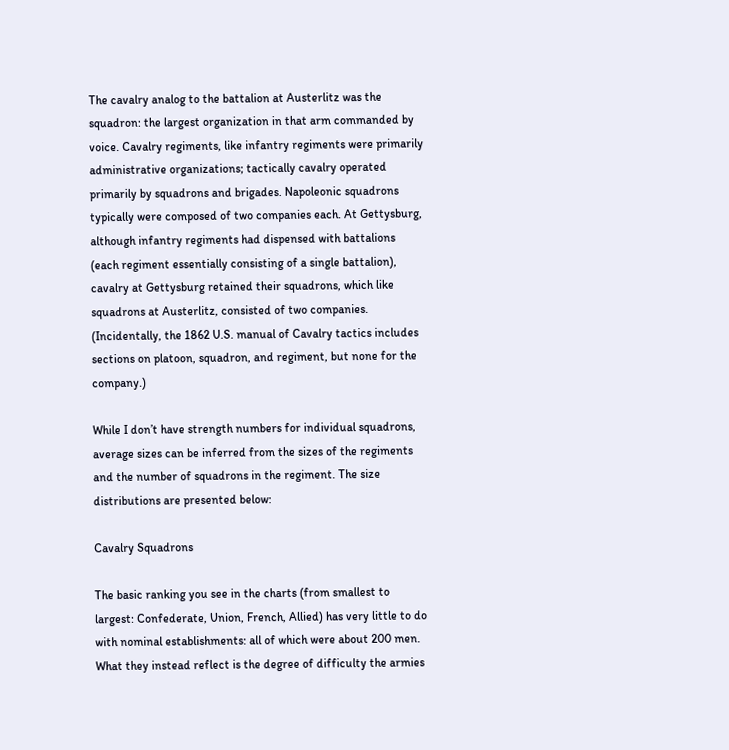The cavalry analog to the battalion at Austerlitz was the squadron: the largest organization in that arm commanded by voice. Cavalry regiments, like infantry regiments were primarily administrative organizations; tactically cavalry operated primarily by squadrons and brigades. Napoleonic squadrons typically were composed of two companies each. At Gettysburg, although infantry regiments had dispensed with battalions (each regiment essentially consisting of a single battalion), cavalry at Gettysburg retained their squadrons, which like squadrons at Austerlitz, consisted of two companies. (Incidentally, the 1862 U.S. manual of Cavalry tactics includes sections on platoon, squadron, and regiment, but none for the company.)

While I don’t have strength numbers for individual squadrons, average sizes can be inferred from the sizes of the regiments and the number of squadrons in the regiment. The size distributions are presented below:

Cavalry Squadrons

The basic ranking you see in the charts (from smallest to largest: Confederate, Union, French, Allied) has very little to do with nominal establishments: all of which were about 200 men. What they instead reflect is the degree of difficulty the armies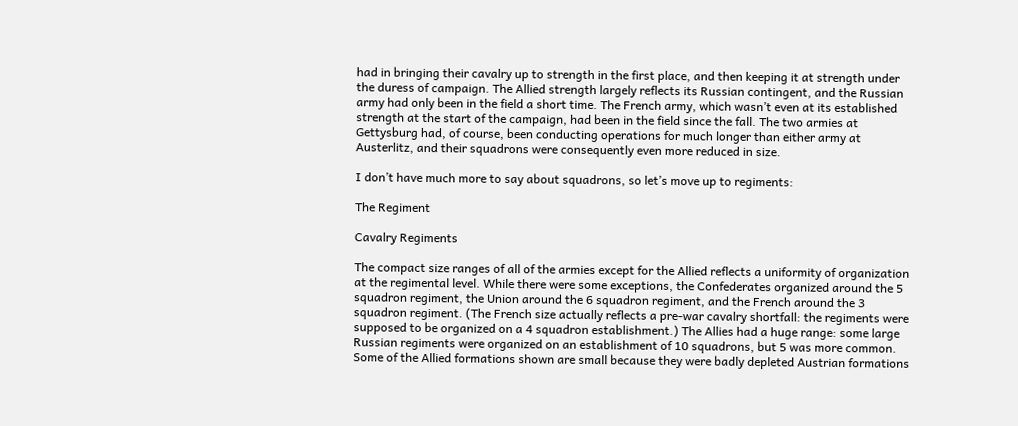had in bringing their cavalry up to strength in the first place, and then keeping it at strength under the duress of campaign. The Allied strength largely reflects its Russian contingent, and the Russian army had only been in the field a short time. The French army, which wasn’t even at its established strength at the start of the campaign, had been in the field since the fall. The two armies at Gettysburg had, of course, been conducting operations for much longer than either army at Austerlitz, and their squadrons were consequently even more reduced in size.

I don’t have much more to say about squadrons, so let’s move up to regiments:

The Regiment

Cavalry Regiments

The compact size ranges of all of the armies except for the Allied reflects a uniformity of organization at the regimental level. While there were some exceptions, the Confederates organized around the 5 squadron regiment, the Union around the 6 squadron regiment, and the French around the 3 squadron regiment. (The French size actually reflects a pre-war cavalry shortfall: the regiments were supposed to be organized on a 4 squadron establishment.) The Allies had a huge range: some large Russian regiments were organized on an establishment of 10 squadrons, but 5 was more common. Some of the Allied formations shown are small because they were badly depleted Austrian formations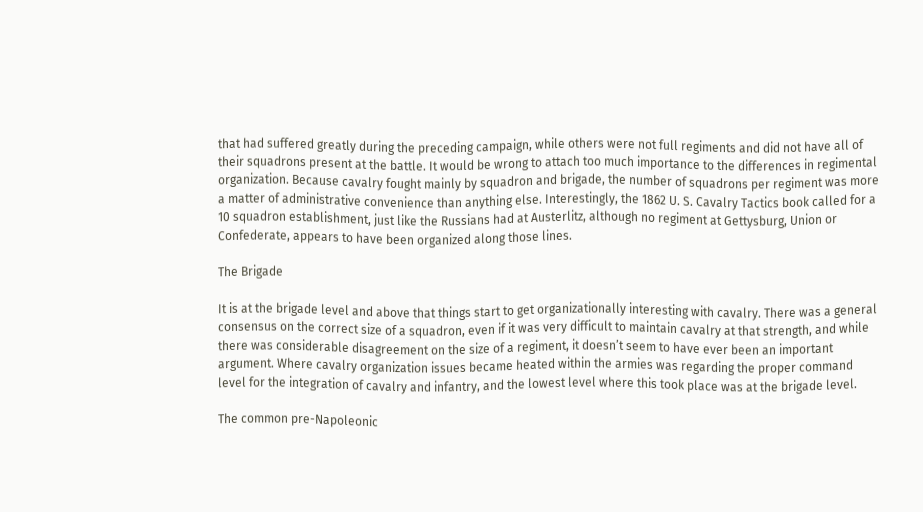that had suffered greatly during the preceding campaign, while others were not full regiments and did not have all of their squadrons present at the battle. It would be wrong to attach too much importance to the differences in regimental organization. Because cavalry fought mainly by squadron and brigade, the number of squadrons per regiment was more a matter of administrative convenience than anything else. Interestingly, the 1862 U. S. Cavalry Tactics book called for a 10 squadron establishment, just like the Russians had at Austerlitz, although no regiment at Gettysburg, Union or Confederate, appears to have been organized along those lines.

The Brigade

It is at the brigade level and above that things start to get organizationally interesting with cavalry. There was a general consensus on the correct size of a squadron, even if it was very difficult to maintain cavalry at that strength, and while there was considerable disagreement on the size of a regiment, it doesn’t seem to have ever been an important argument. Where cavalry organization issues became heated within the armies was regarding the proper command level for the integration of cavalry and infantry, and the lowest level where this took place was at the brigade level.

The common pre-Napoleonic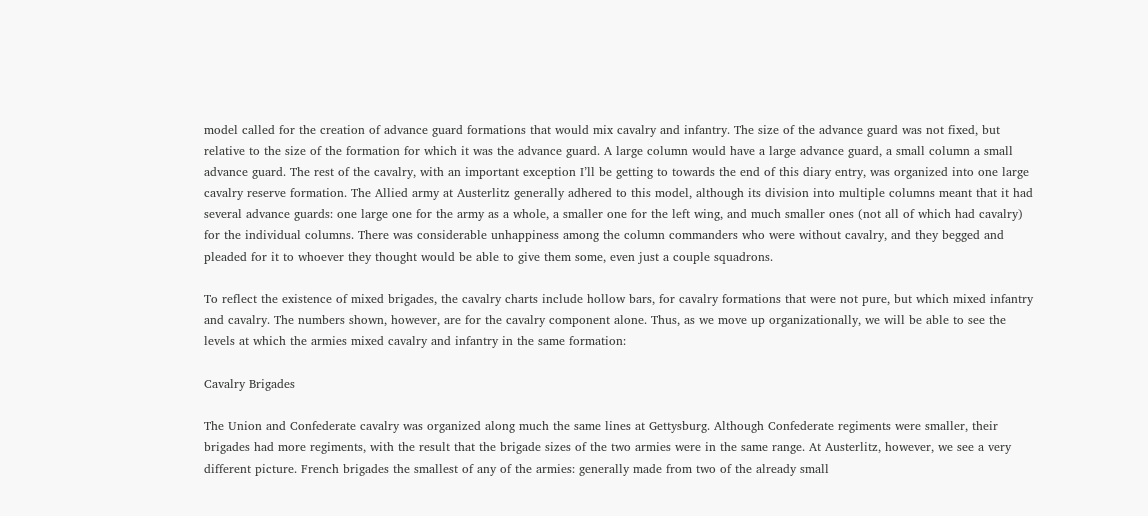model called for the creation of advance guard formations that would mix cavalry and infantry. The size of the advance guard was not fixed, but relative to the size of the formation for which it was the advance guard. A large column would have a large advance guard, a small column a small advance guard. The rest of the cavalry, with an important exception I’ll be getting to towards the end of this diary entry, was organized into one large cavalry reserve formation. The Allied army at Austerlitz generally adhered to this model, although its division into multiple columns meant that it had several advance guards: one large one for the army as a whole, a smaller one for the left wing, and much smaller ones (not all of which had cavalry) for the individual columns. There was considerable unhappiness among the column commanders who were without cavalry, and they begged and pleaded for it to whoever they thought would be able to give them some, even just a couple squadrons.

To reflect the existence of mixed brigades, the cavalry charts include hollow bars, for cavalry formations that were not pure, but which mixed infantry and cavalry. The numbers shown, however, are for the cavalry component alone. Thus, as we move up organizationally, we will be able to see the levels at which the armies mixed cavalry and infantry in the same formation:

Cavalry Brigades

The Union and Confederate cavalry was organized along much the same lines at Gettysburg. Although Confederate regiments were smaller, their brigades had more regiments, with the result that the brigade sizes of the two armies were in the same range. At Austerlitz, however, we see a very different picture. French brigades the smallest of any of the armies: generally made from two of the already small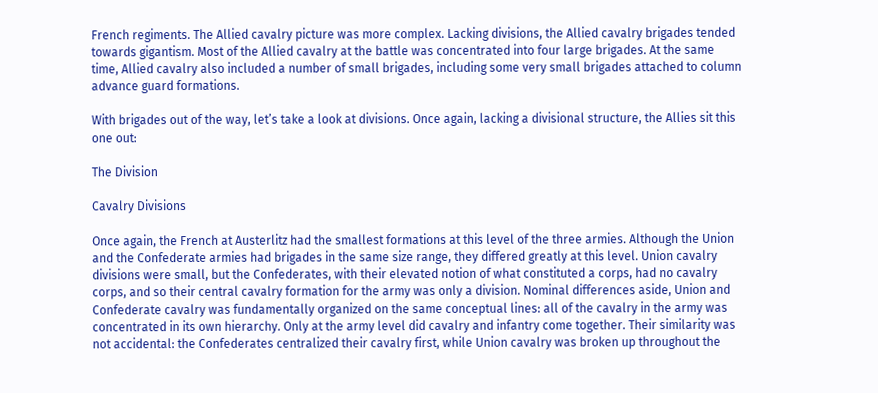French regiments. The Allied cavalry picture was more complex. Lacking divisions, the Allied cavalry brigades tended towards gigantism. Most of the Allied cavalry at the battle was concentrated into four large brigades. At the same time, Allied cavalry also included a number of small brigades, including some very small brigades attached to column advance guard formations.

With brigades out of the way, let’s take a look at divisions. Once again, lacking a divisional structure, the Allies sit this one out:

The Division

Cavalry Divisions

Once again, the French at Austerlitz had the smallest formations at this level of the three armies. Although the Union and the Confederate armies had brigades in the same size range, they differed greatly at this level. Union cavalry divisions were small, but the Confederates, with their elevated notion of what constituted a corps, had no cavalry corps, and so their central cavalry formation for the army was only a division. Nominal differences aside, Union and Confederate cavalry was fundamentally organized on the same conceptual lines: all of the cavalry in the army was concentrated in its own hierarchy. Only at the army level did cavalry and infantry come together. Their similarity was not accidental: the Confederates centralized their cavalry first, while Union cavalry was broken up throughout the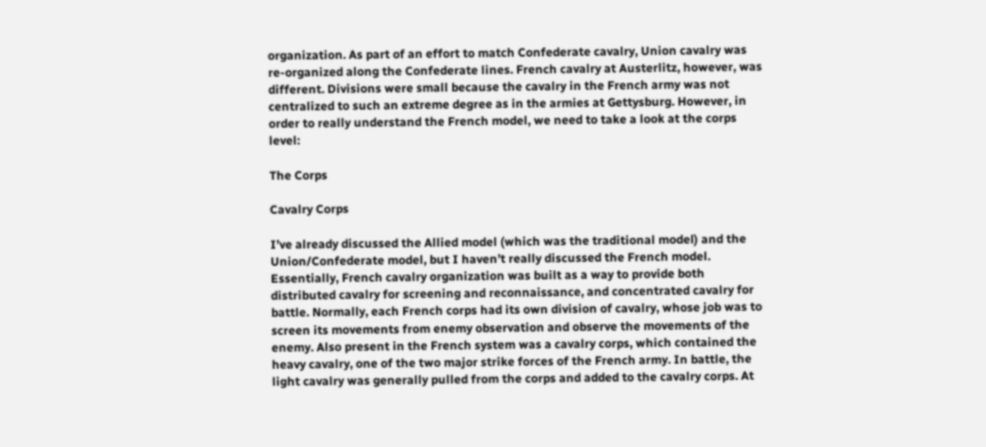organization. As part of an effort to match Confederate cavalry, Union cavalry was re-organized along the Confederate lines. French cavalry at Austerlitz, however, was different. Divisions were small because the cavalry in the French army was not centralized to such an extreme degree as in the armies at Gettysburg. However, in order to really understand the French model, we need to take a look at the corps level:

The Corps

Cavalry Corps

I’ve already discussed the Allied model (which was the traditional model) and the Union/Confederate model, but I haven’t really discussed the French model. Essentially, French cavalry organization was built as a way to provide both distributed cavalry for screening and reconnaissance, and concentrated cavalry for battle. Normally, each French corps had its own division of cavalry, whose job was to screen its movements from enemy observation and observe the movements of the enemy. Also present in the French system was a cavalry corps, which contained the heavy cavalry, one of the two major strike forces of the French army. In battle, the light cavalry was generally pulled from the corps and added to the cavalry corps. At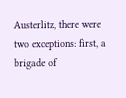Austerlitz, there were two exceptions: first, a brigade of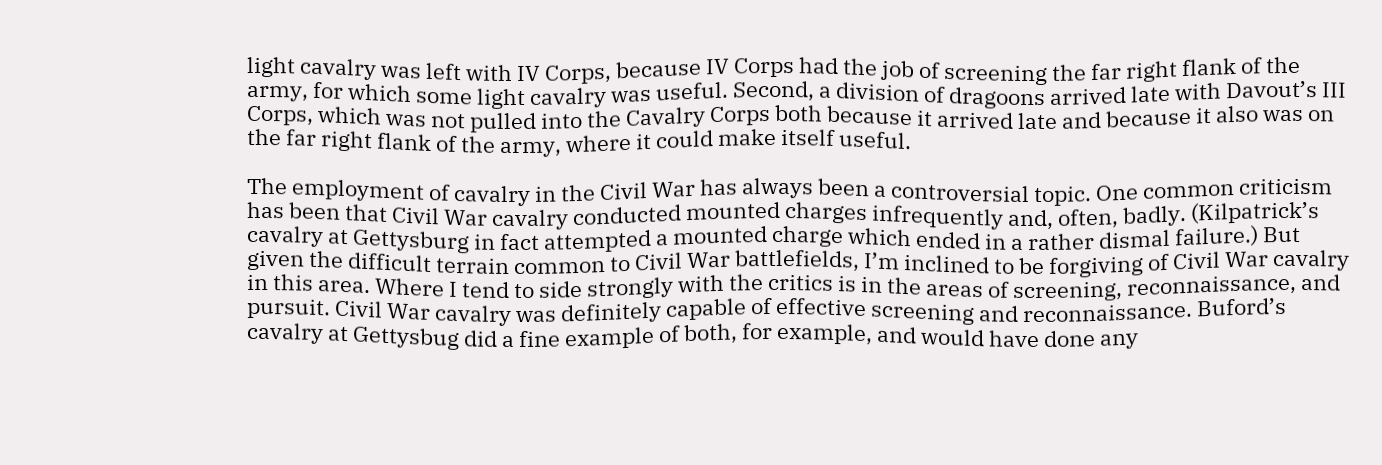light cavalry was left with IV Corps, because IV Corps had the job of screening the far right flank of the army, for which some light cavalry was useful. Second, a division of dragoons arrived late with Davout’s III Corps, which was not pulled into the Cavalry Corps both because it arrived late and because it also was on the far right flank of the army, where it could make itself useful.

The employment of cavalry in the Civil War has always been a controversial topic. One common criticism has been that Civil War cavalry conducted mounted charges infrequently and, often, badly. (Kilpatrick’s cavalry at Gettysburg in fact attempted a mounted charge which ended in a rather dismal failure.) But given the difficult terrain common to Civil War battlefields, I’m inclined to be forgiving of Civil War cavalry in this area. Where I tend to side strongly with the critics is in the areas of screening, reconnaissance, and pursuit. Civil War cavalry was definitely capable of effective screening and reconnaissance. Buford’s cavalry at Gettysbug did a fine example of both, for example, and would have done any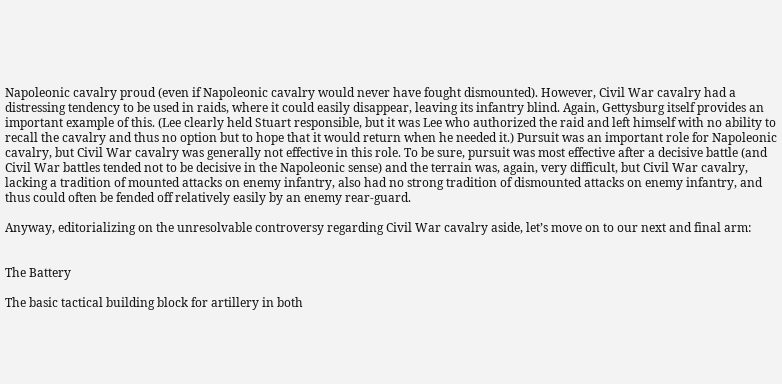Napoleonic cavalry proud (even if Napoleonic cavalry would never have fought dismounted). However, Civil War cavalry had a distressing tendency to be used in raids, where it could easily disappear, leaving its infantry blind. Again, Gettysburg itself provides an important example of this. (Lee clearly held Stuart responsible, but it was Lee who authorized the raid and left himself with no ability to recall the cavalry and thus no option but to hope that it would return when he needed it.) Pursuit was an important role for Napoleonic cavalry, but Civil War cavalry was generally not effective in this role. To be sure, pursuit was most effective after a decisive battle (and Civil War battles tended not to be decisive in the Napoleonic sense) and the terrain was, again, very difficult, but Civil War cavalry, lacking a tradition of mounted attacks on enemy infantry, also had no strong tradition of dismounted attacks on enemy infantry, and thus could often be fended off relatively easily by an enemy rear-guard.

Anyway, editorializing on the unresolvable controversy regarding Civil War cavalry aside, let’s move on to our next and final arm:


The Battery

The basic tactical building block for artillery in both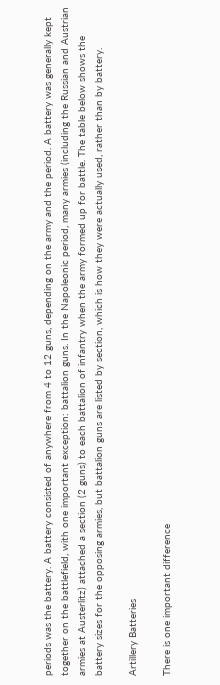periods was the battery. A battery consisted of anywhere from 4 to 12 guns, depending on the army and the period. A battery was generally kept together on the battlefield, with one important exception: battalion guns. In the Napoleonic period, many armies (including the Russian and Austrian armies at Austerlitz) attached a section (2 guns) to each battalion of infantry when the army formed up for battle. The table below shows the battery sizes for the opposing armies, but battalion guns are listed by section, which is how they were actually used, rather than by battery.

Artillery Batteries

There is one important difference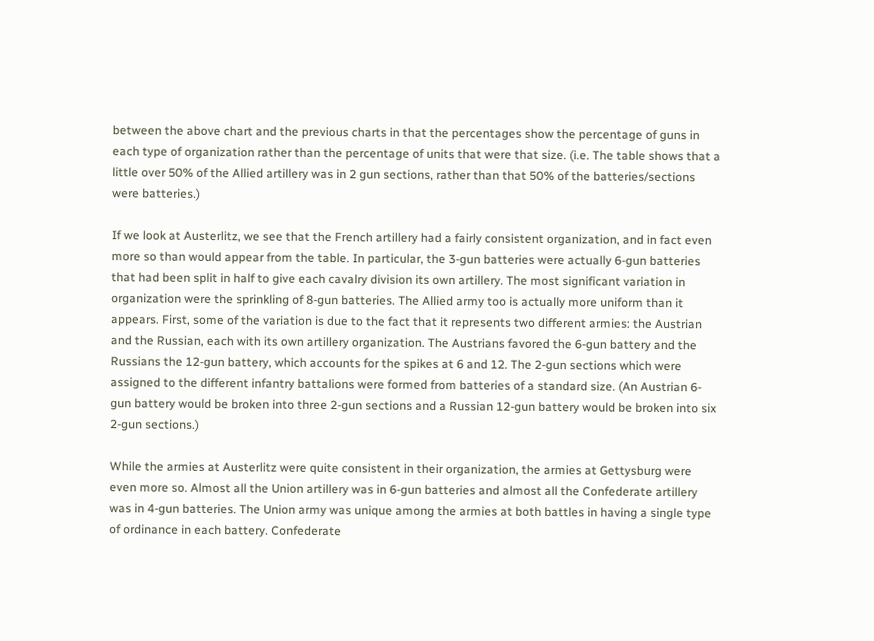between the above chart and the previous charts in that the percentages show the percentage of guns in each type of organization rather than the percentage of units that were that size. (i.e. The table shows that a little over 50% of the Allied artillery was in 2 gun sections, rather than that 50% of the batteries/sections were batteries.)

If we look at Austerlitz, we see that the French artillery had a fairly consistent organization, and in fact even more so than would appear from the table. In particular, the 3-gun batteries were actually 6-gun batteries that had been split in half to give each cavalry division its own artillery. The most significant variation in organization were the sprinkling of 8-gun batteries. The Allied army too is actually more uniform than it appears. First, some of the variation is due to the fact that it represents two different armies: the Austrian and the Russian, each with its own artillery organization. The Austrians favored the 6-gun battery and the Russians the 12-gun battery, which accounts for the spikes at 6 and 12. The 2-gun sections which were assigned to the different infantry battalions were formed from batteries of a standard size. (An Austrian 6-gun battery would be broken into three 2-gun sections and a Russian 12-gun battery would be broken into six 2-gun sections.)

While the armies at Austerlitz were quite consistent in their organization, the armies at Gettysburg were even more so. Almost all the Union artillery was in 6-gun batteries and almost all the Confederate artillery was in 4-gun batteries. The Union army was unique among the armies at both battles in having a single type of ordinance in each battery. Confederate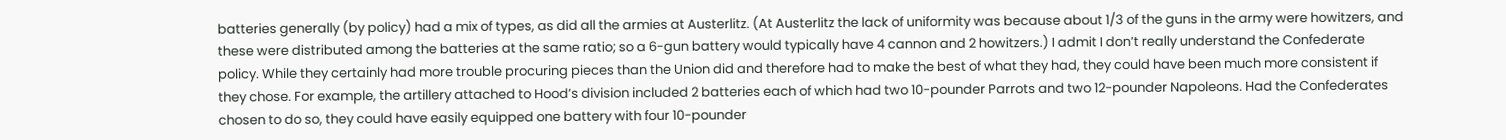batteries generally (by policy) had a mix of types, as did all the armies at Austerlitz. (At Austerlitz the lack of uniformity was because about 1/3 of the guns in the army were howitzers, and these were distributed among the batteries at the same ratio; so a 6-gun battery would typically have 4 cannon and 2 howitzers.) I admit I don’t really understand the Confederate policy. While they certainly had more trouble procuring pieces than the Union did and therefore had to make the best of what they had, they could have been much more consistent if they chose. For example, the artillery attached to Hood’s division included 2 batteries each of which had two 10-pounder Parrots and two 12-pounder Napoleons. Had the Confederates chosen to do so, they could have easily equipped one battery with four 10-pounder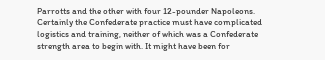Parrotts and the other with four 12-pounder Napoleons. Certainly the Confederate practice must have complicated logistics and training, neither of which was a Confederate strength area to begin with. It might have been for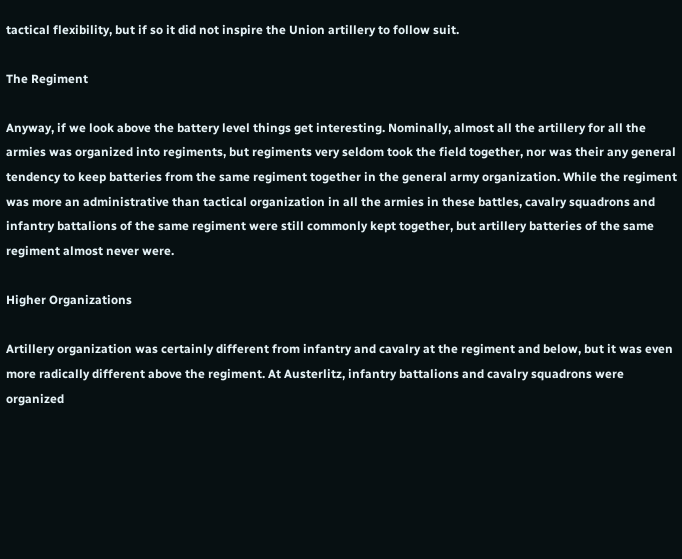tactical flexibility, but if so it did not inspire the Union artillery to follow suit.

The Regiment

Anyway, if we look above the battery level things get interesting. Nominally, almost all the artillery for all the armies was organized into regiments, but regiments very seldom took the field together, nor was their any general tendency to keep batteries from the same regiment together in the general army organization. While the regiment was more an administrative than tactical organization in all the armies in these battles, cavalry squadrons and infantry battalions of the same regiment were still commonly kept together, but artillery batteries of the same regiment almost never were.

Higher Organizations

Artillery organization was certainly different from infantry and cavalry at the regiment and below, but it was even more radically different above the regiment. At Austerlitz, infantry battalions and cavalry squadrons were organized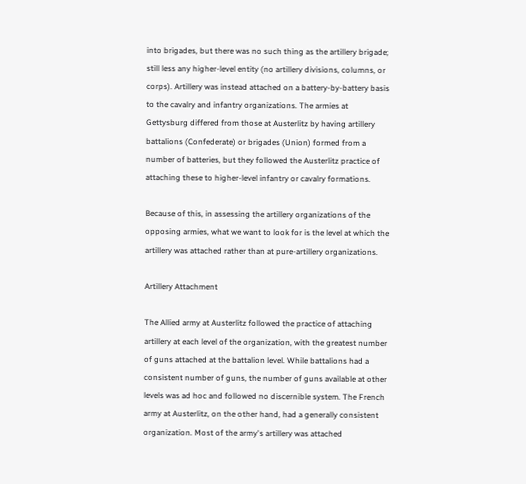into brigades, but there was no such thing as the artillery brigade; still less any higher-level entity (no artillery divisions, columns, or corps). Artillery was instead attached on a battery-by-battery basis to the cavalry and infantry organizations. The armies at Gettysburg differed from those at Austerlitz by having artillery battalions (Confederate) or brigades (Union) formed from a number of batteries, but they followed the Austerlitz practice of attaching these to higher-level infantry or cavalry formations.

Because of this, in assessing the artillery organizations of the opposing armies, what we want to look for is the level at which the artillery was attached rather than at pure-artillery organizations.

Artillery Attachment

The Allied army at Austerlitz followed the practice of attaching artillery at each level of the organization, with the greatest number of guns attached at the battalion level. While battalions had a consistent number of guns, the number of guns available at other levels was ad hoc and followed no discernible system. The French army at Austerlitz, on the other hand, had a generally consistent organization. Most of the army's artillery was attached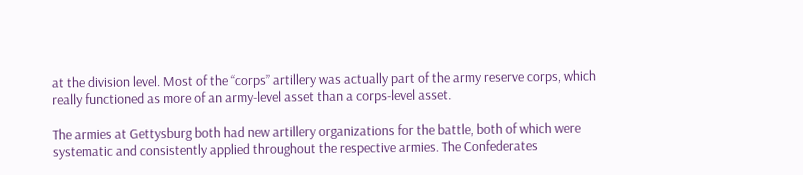at the division level. Most of the “corps” artillery was actually part of the army reserve corps, which really functioned as more of an army-level asset than a corps-level asset.

The armies at Gettysburg both had new artillery organizations for the battle, both of which were systematic and consistently applied throughout the respective armies. The Confederates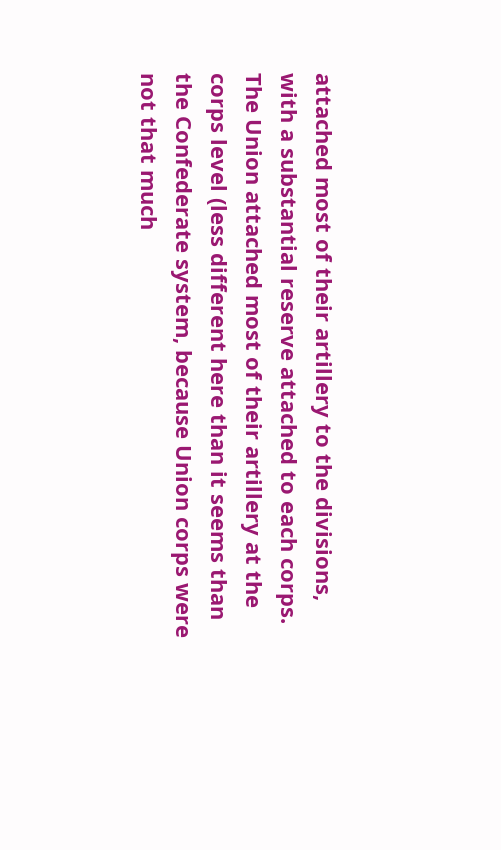attached most of their artillery to the divisions, with a substantial reserve attached to each corps. The Union attached most of their artillery at the corps level (less different here than it seems than the Confederate system, because Union corps were not that much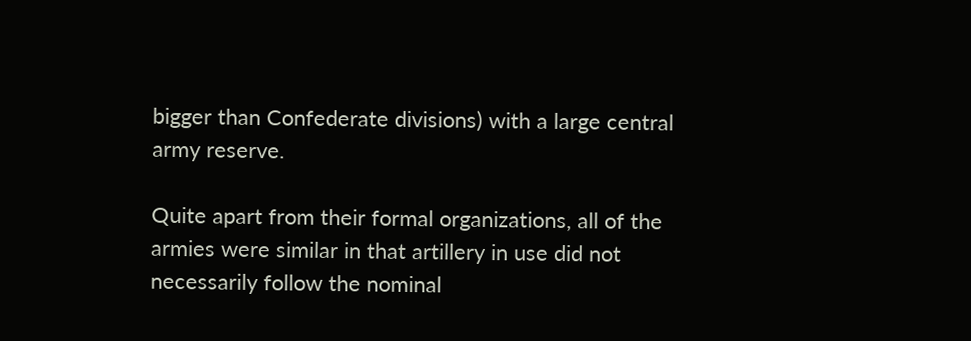bigger than Confederate divisions) with a large central army reserve.

Quite apart from their formal organizations, all of the armies were similar in that artillery in use did not necessarily follow the nominal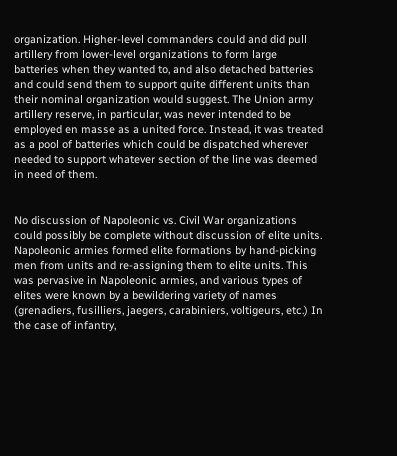organization. Higher-level commanders could and did pull artillery from lower-level organizations to form large batteries when they wanted to, and also detached batteries and could send them to support quite different units than their nominal organization would suggest. The Union army artillery reserve, in particular, was never intended to be employed en masse as a united force. Instead, it was treated as a pool of batteries which could be dispatched wherever needed to support whatever section of the line was deemed in need of them.


No discussion of Napoleonic vs. Civil War organizations could possibly be complete without discussion of elite units. Napoleonic armies formed elite formations by hand-picking men from units and re-assigning them to elite units. This was pervasive in Napoleonic armies, and various types of elites were known by a bewildering variety of names (grenadiers, fusilliers, jaegers, carabiniers, voltigeurs, etc.) In the case of infantry,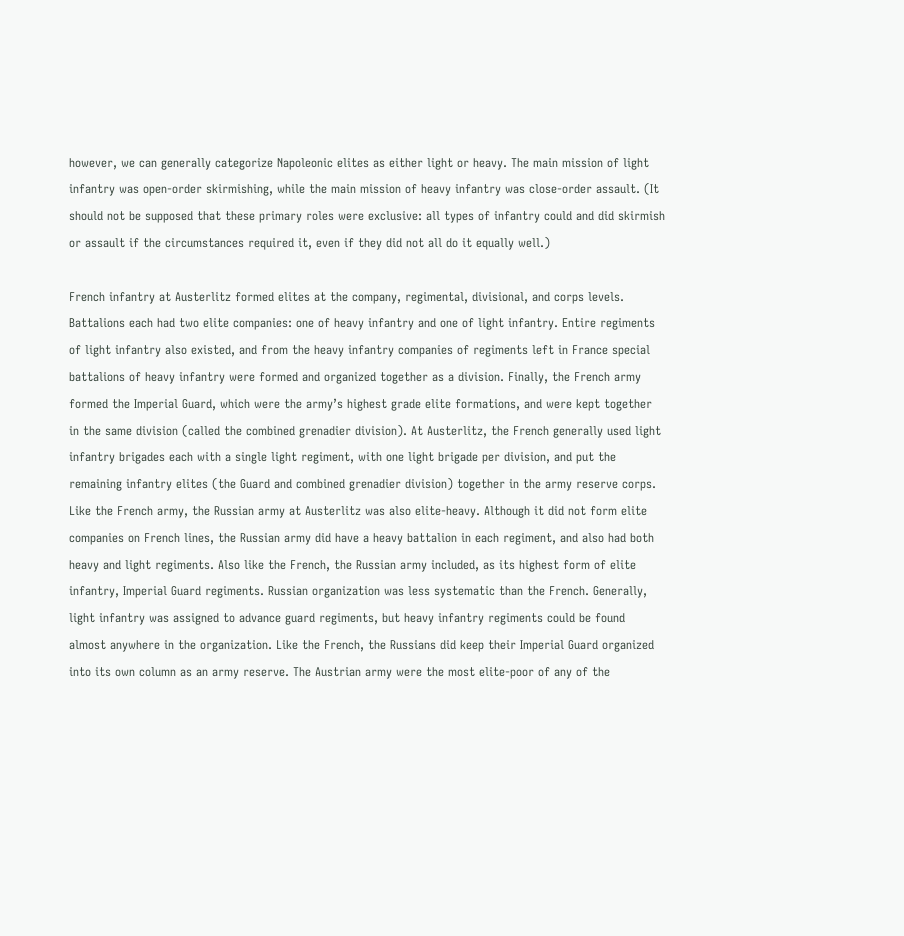however, we can generally categorize Napoleonic elites as either light or heavy. The main mission of light infantry was open-order skirmishing, while the main mission of heavy infantry was close-order assault. (It should not be supposed that these primary roles were exclusive: all types of infantry could and did skirmish or assault if the circumstances required it, even if they did not all do it equally well.)

French infantry at Austerlitz formed elites at the company, regimental, divisional, and corps levels. Battalions each had two elite companies: one of heavy infantry and one of light infantry. Entire regiments of light infantry also existed, and from the heavy infantry companies of regiments left in France special battalions of heavy infantry were formed and organized together as a division. Finally, the French army formed the Imperial Guard, which were the army’s highest grade elite formations, and were kept together in the same division (called the combined grenadier division). At Austerlitz, the French generally used light infantry brigades each with a single light regiment, with one light brigade per division, and put the remaining infantry elites (the Guard and combined grenadier division) together in the army reserve corps. Like the French army, the Russian army at Austerlitz was also elite-heavy. Although it did not form elite companies on French lines, the Russian army did have a heavy battalion in each regiment, and also had both heavy and light regiments. Also like the French, the Russian army included, as its highest form of elite infantry, Imperial Guard regiments. Russian organization was less systematic than the French. Generally, light infantry was assigned to advance guard regiments, but heavy infantry regiments could be found almost anywhere in the organization. Like the French, the Russians did keep their Imperial Guard organized into its own column as an army reserve. The Austrian army were the most elite-poor of any of the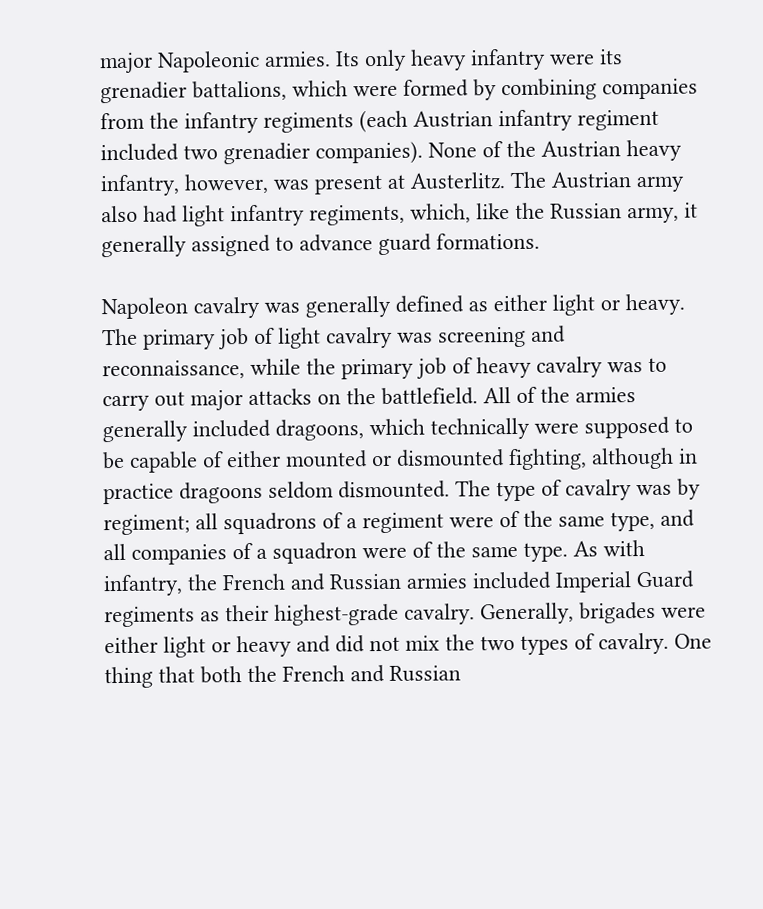major Napoleonic armies. Its only heavy infantry were its grenadier battalions, which were formed by combining companies from the infantry regiments (each Austrian infantry regiment included two grenadier companies). None of the Austrian heavy infantry, however, was present at Austerlitz. The Austrian army also had light infantry regiments, which, like the Russian army, it generally assigned to advance guard formations.

Napoleon cavalry was generally defined as either light or heavy. The primary job of light cavalry was screening and reconnaissance, while the primary job of heavy cavalry was to carry out major attacks on the battlefield. All of the armies generally included dragoons, which technically were supposed to be capable of either mounted or dismounted fighting, although in practice dragoons seldom dismounted. The type of cavalry was by regiment; all squadrons of a regiment were of the same type, and all companies of a squadron were of the same type. As with infantry, the French and Russian armies included Imperial Guard regiments as their highest-grade cavalry. Generally, brigades were either light or heavy and did not mix the two types of cavalry. One thing that both the French and Russian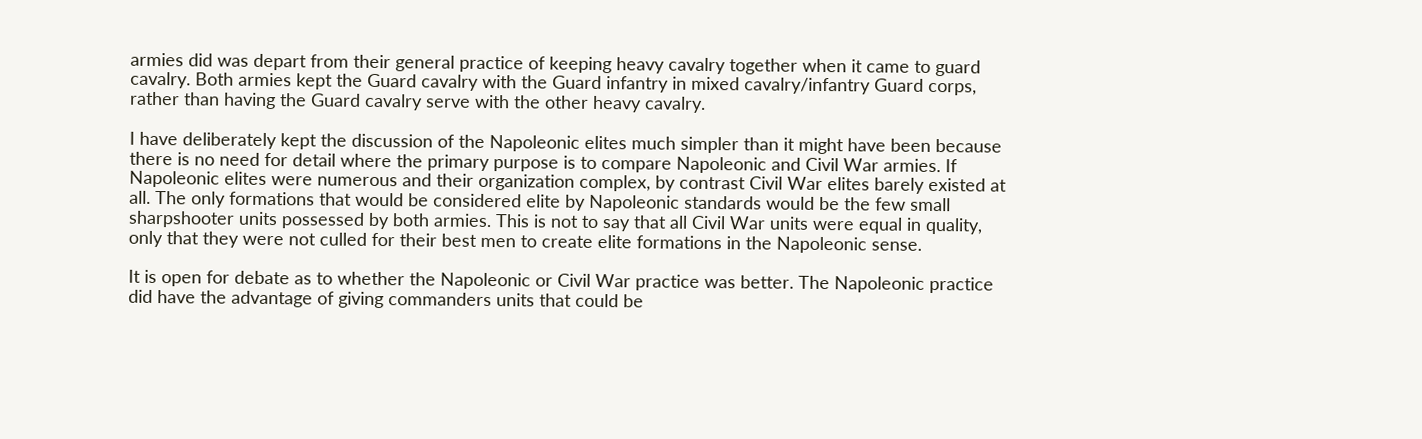armies did was depart from their general practice of keeping heavy cavalry together when it came to guard cavalry. Both armies kept the Guard cavalry with the Guard infantry in mixed cavalry/infantry Guard corps, rather than having the Guard cavalry serve with the other heavy cavalry.

I have deliberately kept the discussion of the Napoleonic elites much simpler than it might have been because there is no need for detail where the primary purpose is to compare Napoleonic and Civil War armies. If Napoleonic elites were numerous and their organization complex, by contrast Civil War elites barely existed at all. The only formations that would be considered elite by Napoleonic standards would be the few small sharpshooter units possessed by both armies. This is not to say that all Civil War units were equal in quality, only that they were not culled for their best men to create elite formations in the Napoleonic sense.

It is open for debate as to whether the Napoleonic or Civil War practice was better. The Napoleonic practice did have the advantage of giving commanders units that could be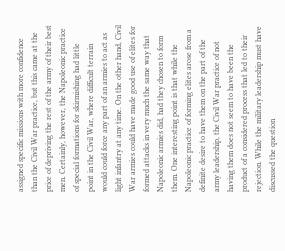assigned specific missions with more confidence than the Civil War practice, but this came at the price of depriving the rest of the army of their best men. Certainly, however, the Napoleonic practice of special formations for skirmishing had little point in the Civil War, where difficult terrain would could force any part of an armies to act as light infantry at any time. On the other hand, Civil War armies could have made good use of elites for formed attacks in very much the same way that Napoleonic armies did, had they chosen to form them. One interesting point is that while the Napoleonic practice of forming elites arose from a definite desire to have them on the part of the army leadership, the Civil War practice of not having them does not seem to have been the product of a considered process that led to their rejection. While the military leadership must have discussed the question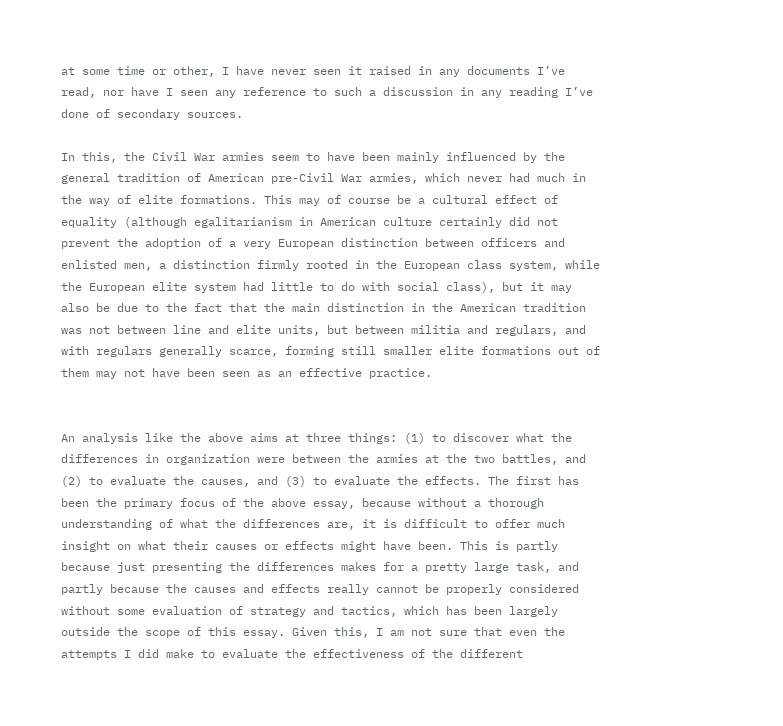at some time or other, I have never seen it raised in any documents I’ve read, nor have I seen any reference to such a discussion in any reading I’ve done of secondary sources.

In this, the Civil War armies seem to have been mainly influenced by the general tradition of American pre-Civil War armies, which never had much in the way of elite formations. This may of course be a cultural effect of equality (although egalitarianism in American culture certainly did not prevent the adoption of a very European distinction between officers and enlisted men, a distinction firmly rooted in the European class system, while the European elite system had little to do with social class), but it may also be due to the fact that the main distinction in the American tradition was not between line and elite units, but between militia and regulars, and with regulars generally scarce, forming still smaller elite formations out of them may not have been seen as an effective practice.


An analysis like the above aims at three things: (1) to discover what the differences in organization were between the armies at the two battles, and (2) to evaluate the causes, and (3) to evaluate the effects. The first has been the primary focus of the above essay, because without a thorough understanding of what the differences are, it is difficult to offer much insight on what their causes or effects might have been. This is partly because just presenting the differences makes for a pretty large task, and partly because the causes and effects really cannot be properly considered without some evaluation of strategy and tactics, which has been largely outside the scope of this essay. Given this, I am not sure that even the attempts I did make to evaluate the effectiveness of the different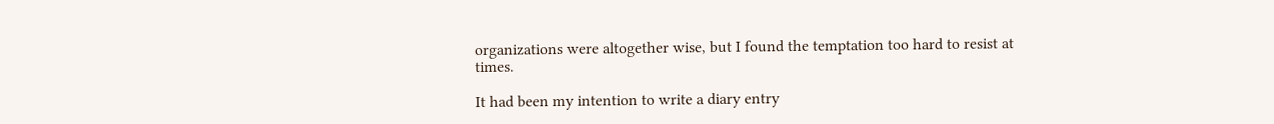organizations were altogether wise, but I found the temptation too hard to resist at times.

It had been my intention to write a diary entry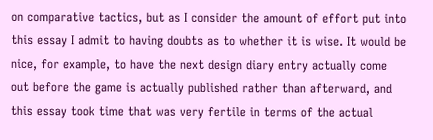on comparative tactics, but as I consider the amount of effort put into this essay I admit to having doubts as to whether it is wise. It would be nice, for example, to have the next design diary entry actually come out before the game is actually published rather than afterward, and this essay took time that was very fertile in terms of the actual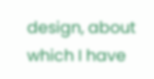design, about which I have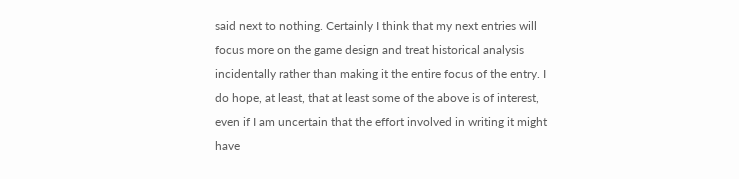said next to nothing. Certainly I think that my next entries will focus more on the game design and treat historical analysis incidentally rather than making it the entire focus of the entry. I do hope, at least, that at least some of the above is of interest, even if I am uncertain that the effort involved in writing it might have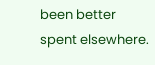been better spent elsewhere.